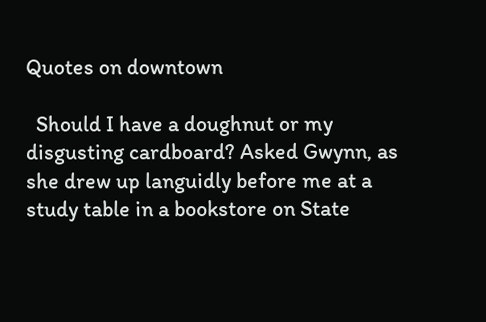Quotes on downtown

  Should I have a doughnut or my disgusting cardboard? Asked Gwynn, as she drew up languidly before me at a study table in a bookstore on State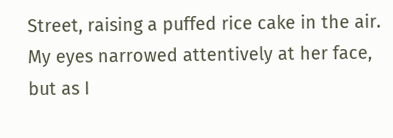Street, raising a puffed rice cake in the air. My eyes narrowed attentively at her face, but as I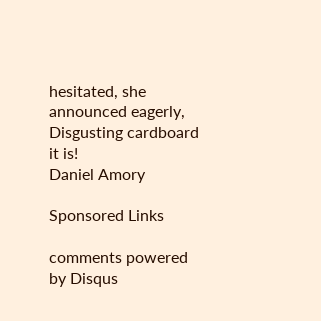hesitated, she announced eagerly, Disgusting cardboard it is!
Daniel Amory

Sponsored Links

comments powered by Disqus